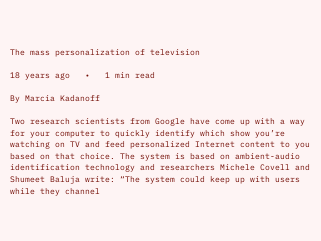The mass personalization of television

18 years ago   •   1 min read

By Marcia Kadanoff

Two research scientists from Google have come up with a way for your computer to quickly identify which show you’re watching on TV and feed personalized Internet content to you based on that choice. The system is based on ambient-audio identification technology and researchers Michele Covell and Shumeet Baluja write: “The system could keep up with users while they channel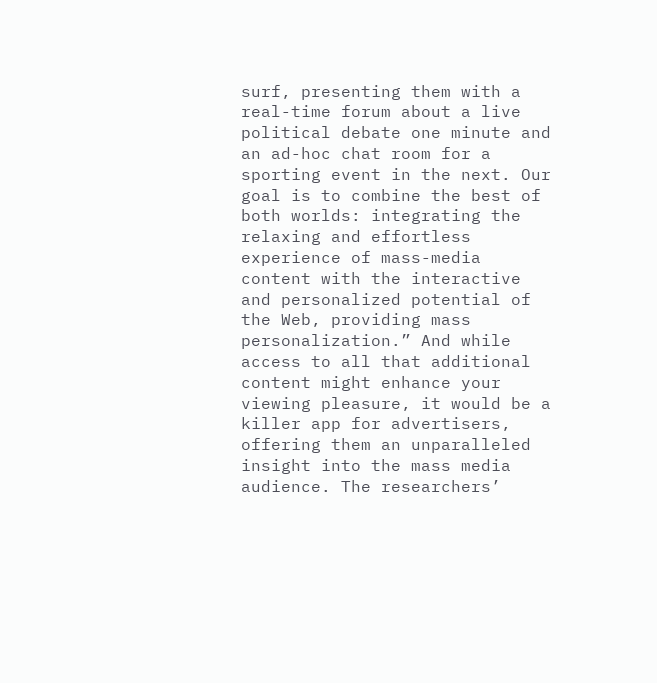surf, presenting them with a real-time forum about a live political debate one minute and an ad-hoc chat room for a sporting event in the next. Our goal is to combine the best of both worlds: integrating the relaxing and effortless experience of mass-media content with the interactive and personalized potential of the Web, providing mass personalization.” And while access to all that additional content might enhance your viewing pleasure, it would be a killer app for advertisers, offering them an unparalleled insight into the mass media audience. The researchers’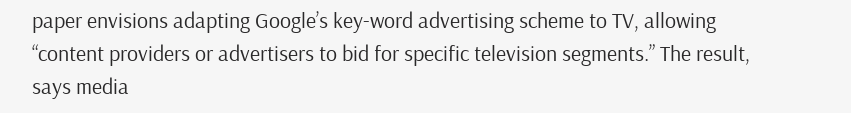paper envisions adapting Google’s key-word advertising scheme to TV, allowing “content providers or advertisers to bid for specific television segments.” The result, says media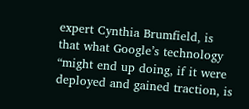expert Cynthia Brumfield, is that what Google’s technology “might end up doing, if it were deployed and gained traction, is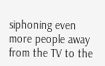siphoning even more people away from the TV to the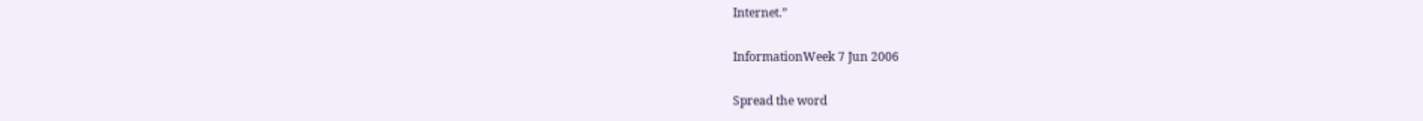Internet.”

InformationWeek 7 Jun 2006

Spread the word